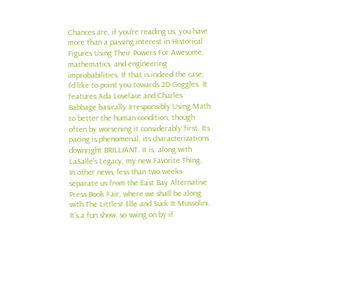Chances are, if you’re reading us, you have more than a passing interest in Historical Figures Using Their Powers For Awesome, mathematics, and engineering improbabilities. If that is indeed the case, I’d like to point you towards 2D Goggles. It features Ada Lovelace and Charles Babbage basically Irresponsibly Using Math to better the human condition, though often by worsening it considerably first. Its pacing is phenomenal, its characterizations downright BRILLIANT. It is, along with LaSalle’s Legacy, my new Favorite Thing.
In other news, less than two weeks separate us from the East Bay Alternative Press Book Fair, where we shall be along with The Littlest Elle and Suck It Mussolini. It’s a fun show, so swing on by if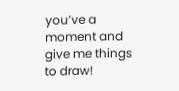you’ve a moment and give me things to draw!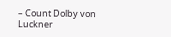– Count Dolby von Luckner